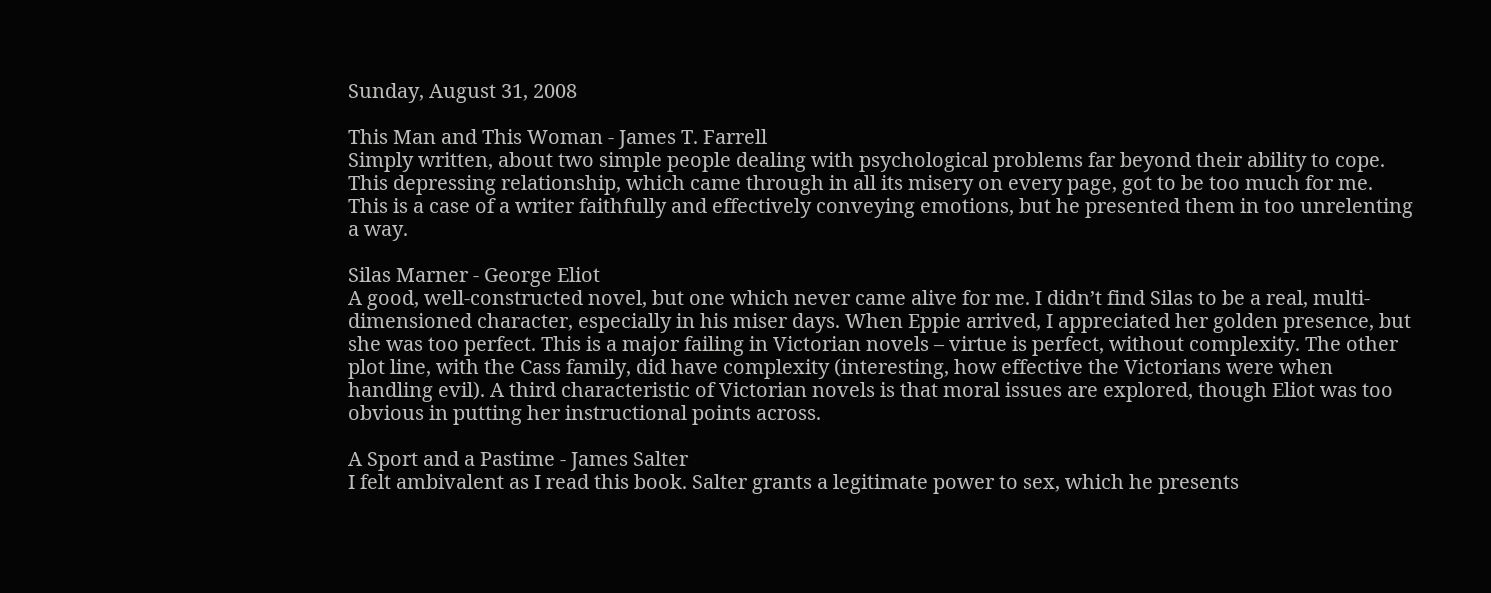Sunday, August 31, 2008

This Man and This Woman - James T. Farrell
Simply written, about two simple people dealing with psychological problems far beyond their ability to cope. This depressing relationship, which came through in all its misery on every page, got to be too much for me. This is a case of a writer faithfully and effectively conveying emotions, but he presented them in too unrelenting a way.

Silas Marner - George Eliot
A good, well-constructed novel, but one which never came alive for me. I didn’t find Silas to be a real, multi-dimensioned character, especially in his miser days. When Eppie arrived, I appreciated her golden presence, but she was too perfect. This is a major failing in Victorian novels – virtue is perfect, without complexity. The other plot line, with the Cass family, did have complexity (interesting, how effective the Victorians were when handling evil). A third characteristic of Victorian novels is that moral issues are explored, though Eliot was too obvious in putting her instructional points across.

A Sport and a Pastime - James Salter
I felt ambivalent as I read this book. Salter grants a legitimate power to sex, which he presents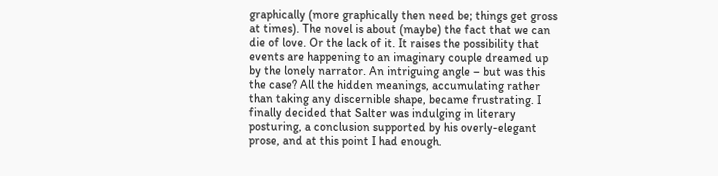graphically (more graphically then need be; things get gross at times). The novel is about (maybe) the fact that we can die of love. Or the lack of it. It raises the possibility that events are happening to an imaginary couple dreamed up by the lonely narrator. An intriguing angle – but was this the case? All the hidden meanings, accumulating rather than taking any discernible shape, became frustrating. I finally decided that Salter was indulging in literary posturing, a conclusion supported by his overly-elegant prose, and at this point I had enough.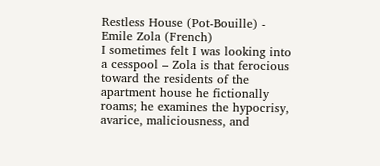Restless House (Pot-Bouille) - Emile Zola (French)
I sometimes felt I was looking into a cesspool – Zola is that ferocious toward the residents of the apartment house he fictionally roams; he examines the hypocrisy, avarice, maliciousness, and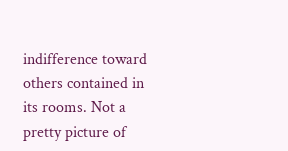indifference toward others contained in its rooms. Not a pretty picture of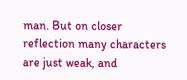man. But on closer reflection many characters are just weak, and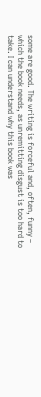some are good. The writing is forceful and, often, funny – which the book needs, as unremitting disgust is too hard to take. I can understand why this book was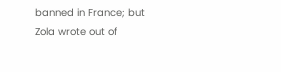banned in France; but Zola wrote out of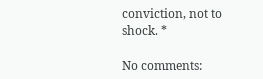conviction, not to shock. *

No comments: